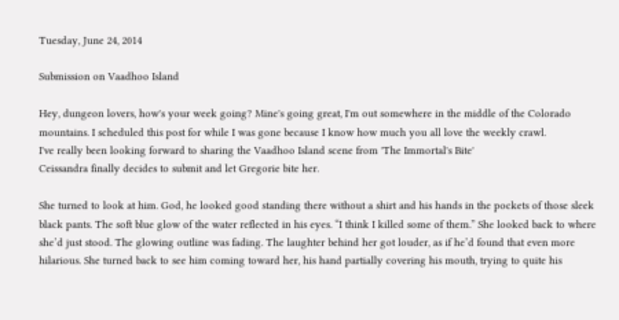Tuesday, June 24, 2014

Submission on Vaadhoo Island

Hey, dungeon lovers, how's your week going? Mine's going great, I'm out somewhere in the middle of the Colorado mountains. I scheduled this post for while I was gone because I know how much you all love the weekly crawl.
I've really been looking forward to sharing the Vaadhoo Island scene from 'The Immortal's Bite'
Ceissandra finally decides to submit and let Gregorie bite her.

She turned to look at him. God, he looked good standing there without a shirt and his hands in the pockets of those sleek black pants. The soft blue glow of the water reflected in his eyes. “I think I killed some of them.” She looked back to where she’d just stood. The glowing outline was fading. The laughter behind her got louder, as if he’d found that even more hilarious. She turned back to see him coming toward her, his hand partially covering his mouth, trying to quite his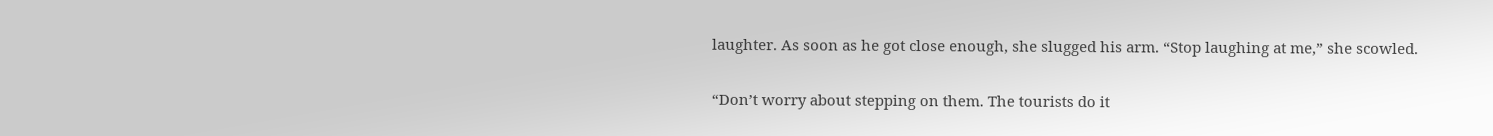laughter. As soon as he got close enough, she slugged his arm. “Stop laughing at me,” she scowled.

“Don’t worry about stepping on them. The tourists do it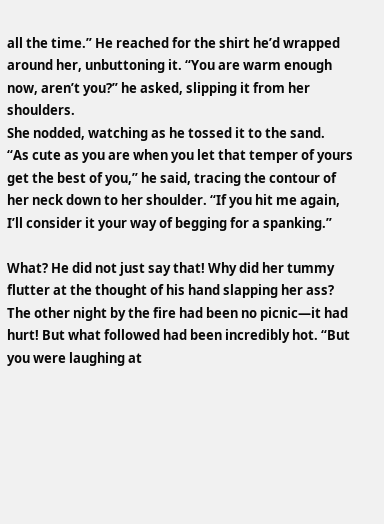all the time.” He reached for the shirt he’d wrapped around her, unbuttoning it. “You are warm enough now, aren’t you?” he asked, slipping it from her shoulders.
She nodded, watching as he tossed it to the sand.
“As cute as you are when you let that temper of yours get the best of you,” he said, tracing the contour of her neck down to her shoulder. “If you hit me again, I’ll consider it your way of begging for a spanking.”

What? He did not just say that! Why did her tummy flutter at the thought of his hand slapping her ass? The other night by the fire had been no picnic—it had hurt! But what followed had been incredibly hot. “But you were laughing at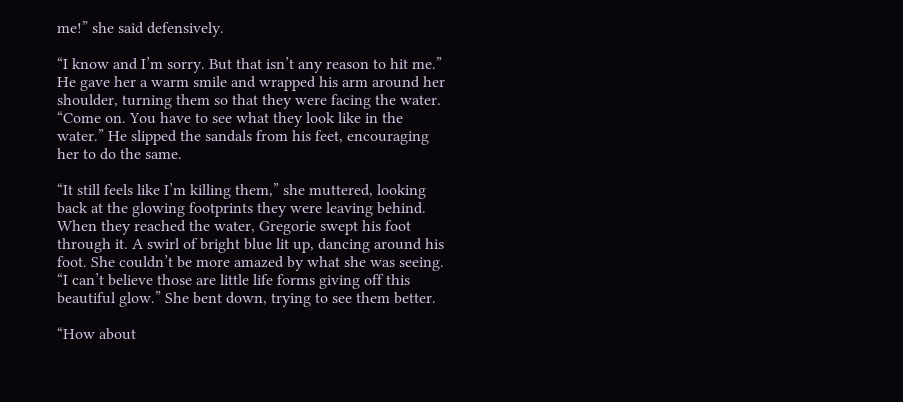me!” she said defensively.

“I know and I’m sorry. But that isn’t any reason to hit me.” He gave her a warm smile and wrapped his arm around her shoulder, turning them so that they were facing the water. “Come on. You have to see what they look like in the water.” He slipped the sandals from his feet, encouraging her to do the same.

“It still feels like I’m killing them,” she muttered, looking back at the glowing footprints they were leaving behind. When they reached the water, Gregorie swept his foot through it. A swirl of bright blue lit up, dancing around his foot. She couldn’t be more amazed by what she was seeing. “I can’t believe those are little life forms giving off this beautiful glow.” She bent down, trying to see them better.

“How about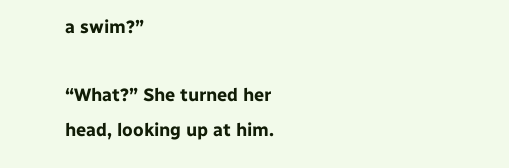a swim?”

“What?” She turned her head, looking up at him.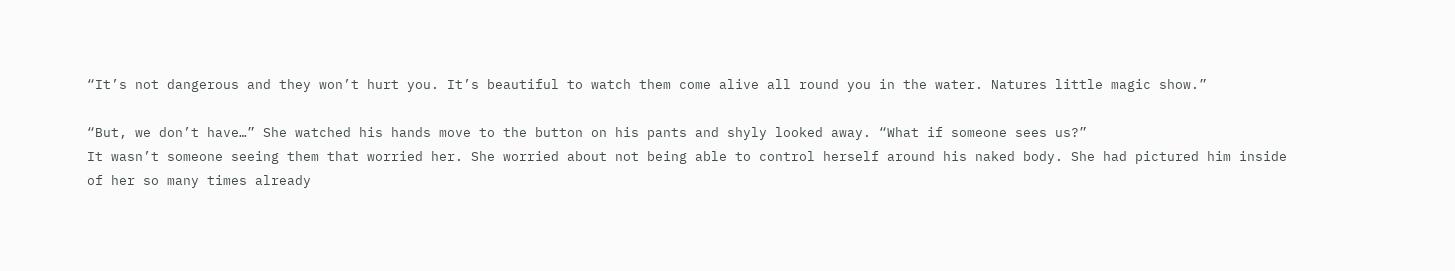“It’s not dangerous and they won’t hurt you. It’s beautiful to watch them come alive all round you in the water. Natures little magic show.”

“But, we don’t have…” She watched his hands move to the button on his pants and shyly looked away. “What if someone sees us?”
It wasn’t someone seeing them that worried her. She worried about not being able to control herself around his naked body. She had pictured him inside of her so many times already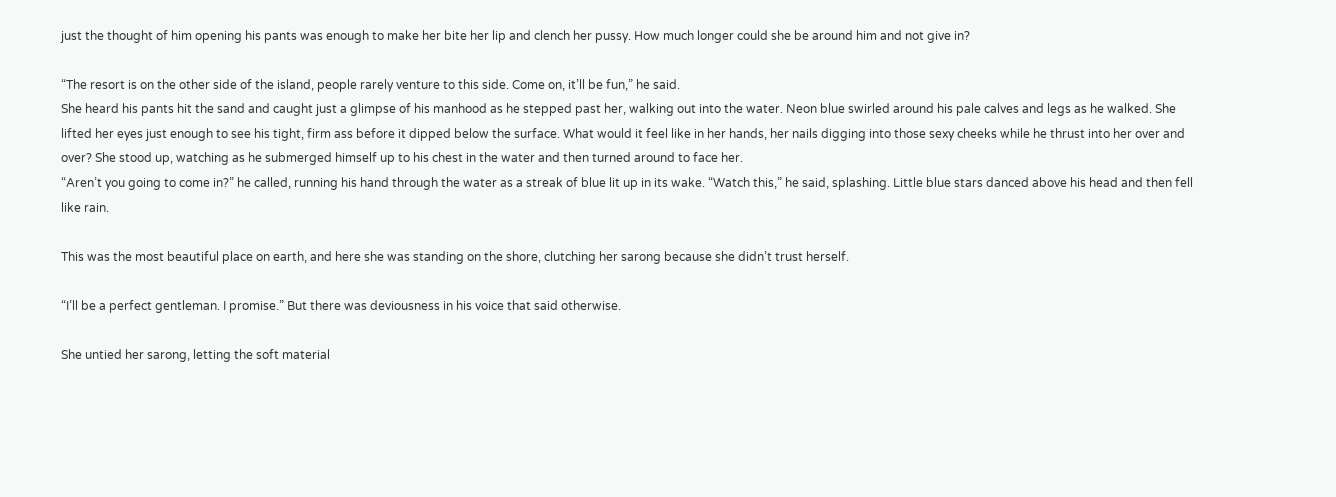just the thought of him opening his pants was enough to make her bite her lip and clench her pussy. How much longer could she be around him and not give in?

“The resort is on the other side of the island, people rarely venture to this side. Come on, it’ll be fun,” he said.
She heard his pants hit the sand and caught just a glimpse of his manhood as he stepped past her, walking out into the water. Neon blue swirled around his pale calves and legs as he walked. She lifted her eyes just enough to see his tight, firm ass before it dipped below the surface. What would it feel like in her hands, her nails digging into those sexy cheeks while he thrust into her over and over? She stood up, watching as he submerged himself up to his chest in the water and then turned around to face her.
“Aren’t you going to come in?” he called, running his hand through the water as a streak of blue lit up in its wake. “Watch this,” he said, splashing. Little blue stars danced above his head and then fell like rain.

This was the most beautiful place on earth, and here she was standing on the shore, clutching her sarong because she didn’t trust herself.

“I’ll be a perfect gentleman. I promise.” But there was deviousness in his voice that said otherwise.

She untied her sarong, letting the soft material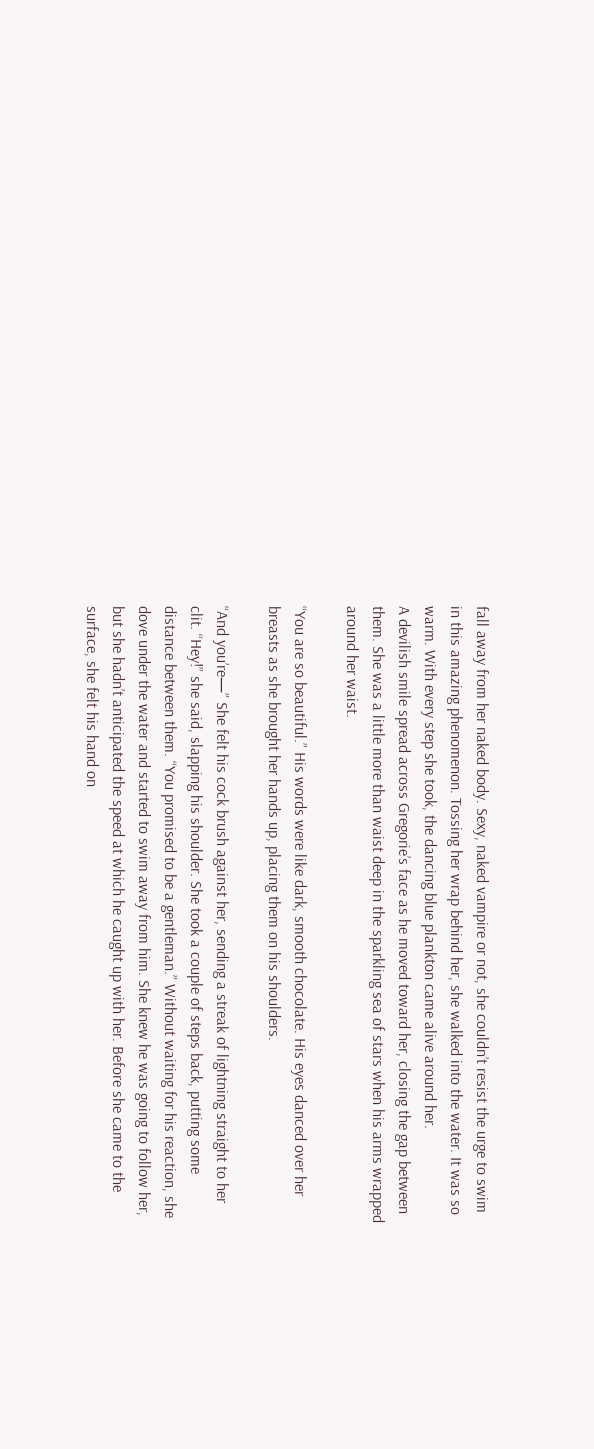fall away from her naked body. Sexy, naked vampire or not, she couldn’t resist the urge to swim in this amazing phenomenon. Tossing her wrap behind her, she walked into the water. It was so warm. With every step she took, the dancing blue plankton came alive around her.
A devilish smile spread across Gregorie’s face as he moved toward her, closing the gap between them. She was a little more than waist deep in the sparkling sea of stars when his arms wrapped around her waist.

“You are so beautiful.” His words were like dark, smooth chocolate. His eyes danced over her breasts as she brought her hands up, placing them on his shoulders.

“And you’re—” She felt his cock brush against her, sending a streak of lightning straight to her clit. “Hey!” she said, slapping his shoulder. She took a couple of steps back, putting some distance between them. “You promised to be a gentleman.” Without waiting for his reaction, she dove under the water and started to swim away from him. She knew he was going to follow her, but she hadn’t anticipated the speed at which he caught up with her. Before she came to the surface, she felt his hand on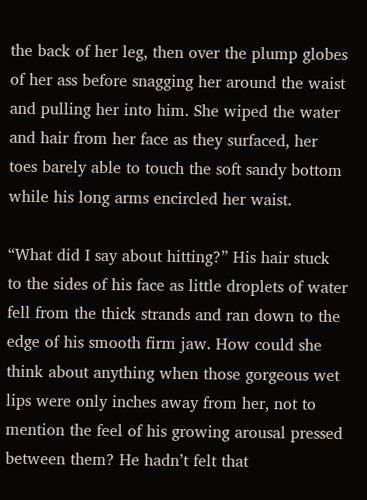the back of her leg, then over the plump globes of her ass before snagging her around the waist and pulling her into him. She wiped the water and hair from her face as they surfaced, her toes barely able to touch the soft sandy bottom while his long arms encircled her waist.

“What did I say about hitting?” His hair stuck to the sides of his face as little droplets of water fell from the thick strands and ran down to the edge of his smooth firm jaw. How could she think about anything when those gorgeous wet lips were only inches away from her, not to mention the feel of his growing arousal pressed between them? He hadn’t felt that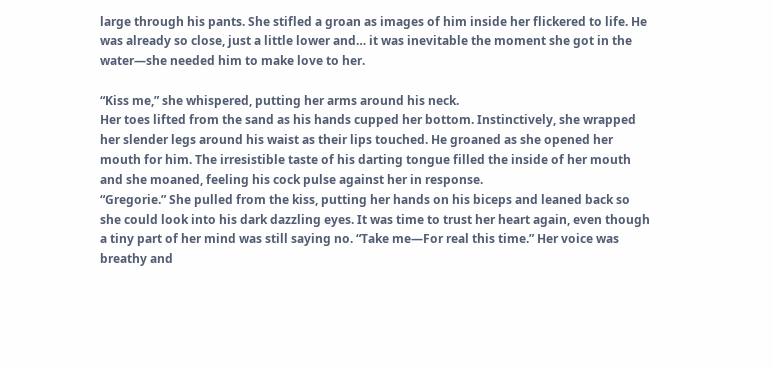large through his pants. She stifled a groan as images of him inside her flickered to life. He was already so close, just a little lower and… it was inevitable the moment she got in the water—she needed him to make love to her.

“Kiss me,” she whispered, putting her arms around his neck.
Her toes lifted from the sand as his hands cupped her bottom. Instinctively, she wrapped her slender legs around his waist as their lips touched. He groaned as she opened her mouth for him. The irresistible taste of his darting tongue filled the inside of her mouth and she moaned, feeling his cock pulse against her in response.
“Gregorie.” She pulled from the kiss, putting her hands on his biceps and leaned back so she could look into his dark dazzling eyes. It was time to trust her heart again, even though a tiny part of her mind was still saying no. “Take me—For real this time.” Her voice was breathy and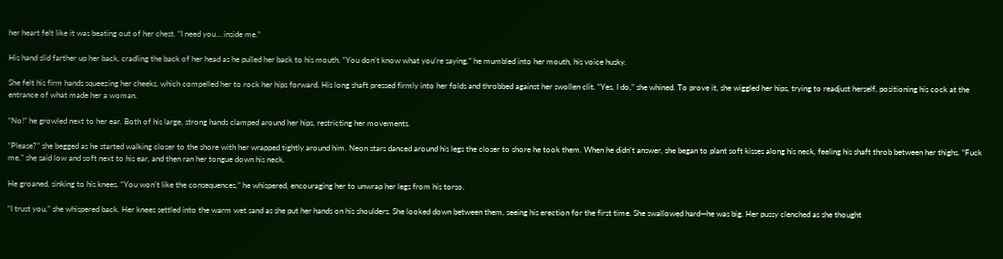her heart felt like it was beating out of her chest. “I need you… inside me.”

His hand slid farther up her back, cradling the back of her head as he pulled her back to his mouth. “You don’t know what you’re saying,” he mumbled into her mouth, his voice husky.

She felt his firm hands squeezing her cheeks, which compelled her to rock her hips forward. His long shaft pressed firmly into her folds and throbbed against her swollen clit. “Yes, I do,” she whined. To prove it, she wiggled her hips, trying to readjust herself, positioning his cock at the entrance of what made her a woman.

“No!” he growled next to her ear. Both of his large, strong hands clamped around her hips, restricting her movements.

“Please?” she begged as he started walking closer to the shore with her wrapped tightly around him. Neon stars danced around his legs the closer to shore he took them. When he didn’t answer, she began to plant soft kisses along his neck, feeling his shaft throb between her thighs. “Fuck me,” she said low and soft next to his ear, and then ran her tongue down his neck.

He groaned, sinking to his knees. “You won’t like the consequences,” he whispered, encouraging her to unwrap her legs from his torso.

“I trust you,” she whispered back. Her knees settled into the warm wet sand as she put her hands on his shoulders. She looked down between them, seeing his erection for the first time. She swallowed hard—he was big. Her pussy clenched as she thought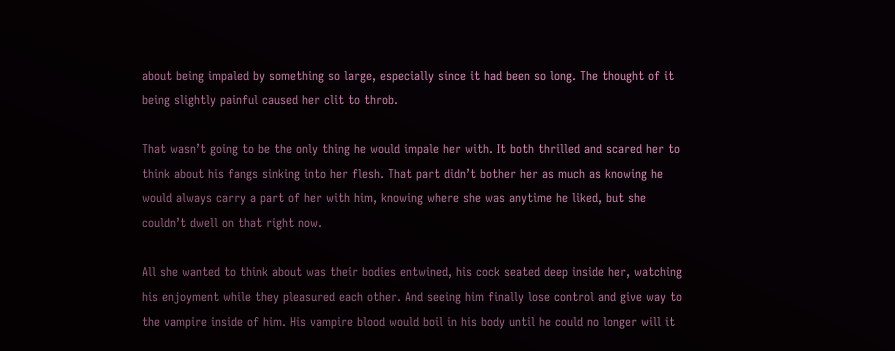about being impaled by something so large, especially since it had been so long. The thought of it being slightly painful caused her clit to throb.

That wasn’t going to be the only thing he would impale her with. It both thrilled and scared her to think about his fangs sinking into her flesh. That part didn’t bother her as much as knowing he would always carry a part of her with him, knowing where she was anytime he liked, but she couldn’t dwell on that right now.

All she wanted to think about was their bodies entwined, his cock seated deep inside her, watching his enjoyment while they pleasured each other. And seeing him finally lose control and give way to the vampire inside of him. His vampire blood would boil in his body until he could no longer will it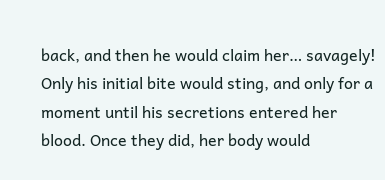back, and then he would claim her… savagely! Only his initial bite would sting, and only for a moment until his secretions entered her blood. Once they did, her body would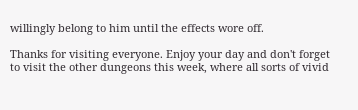willingly belong to him until the effects wore off.

Thanks for visiting everyone. Enjoy your day and don't forget to visit the other dungeons this week, where all sorts of vivid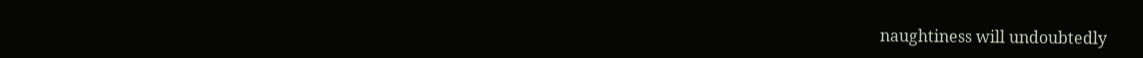naughtiness will undoubtedly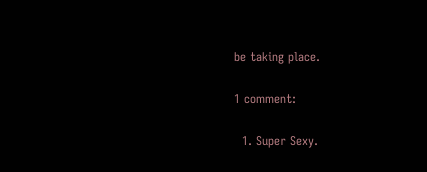be taking place.

1 comment:

  1. Super Sexy.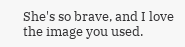She's so brave, and I love the image you used.